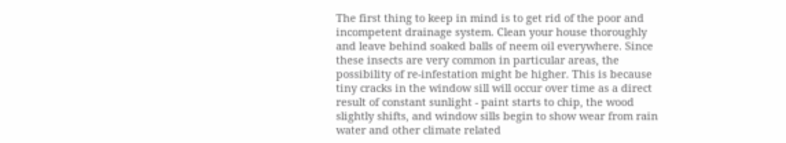The first thing to keep in mind is to get rid of the poor and incompetent drainage system. Clean your house thoroughly and leave behind soaked balls of neem oil everywhere. Since these insects are very common in particular areas, the possibility of re-infestation might be higher. This is because tiny cracks in the window sill will occur over time as a direct result of constant sunlight - paint starts to chip, the wood slightly shifts, and window sills begin to show wear from rain water and other climate related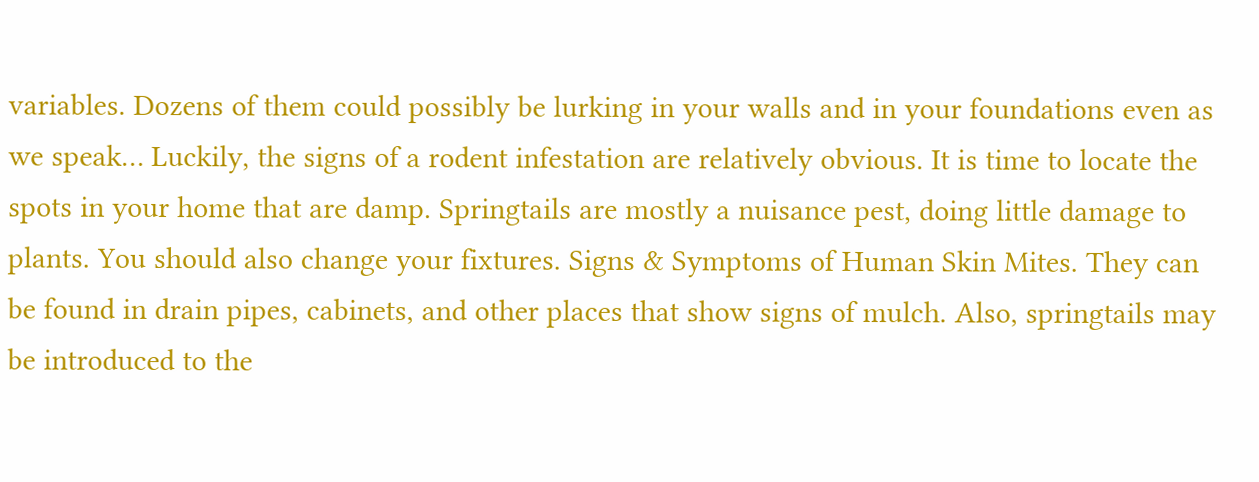variables. Dozens of them could possibly be lurking in your walls and in your foundations even as we speak… Luckily, the signs of a rodent infestation are relatively obvious. It is time to locate the spots in your home that are damp. Springtails are mostly a nuisance pest, doing little damage to plants. You should also change your fixtures. Signs & Symptoms of Human Skin Mites. They can be found in drain pipes, cabinets, and other places that show signs of mulch. Also, springtails may be introduced to the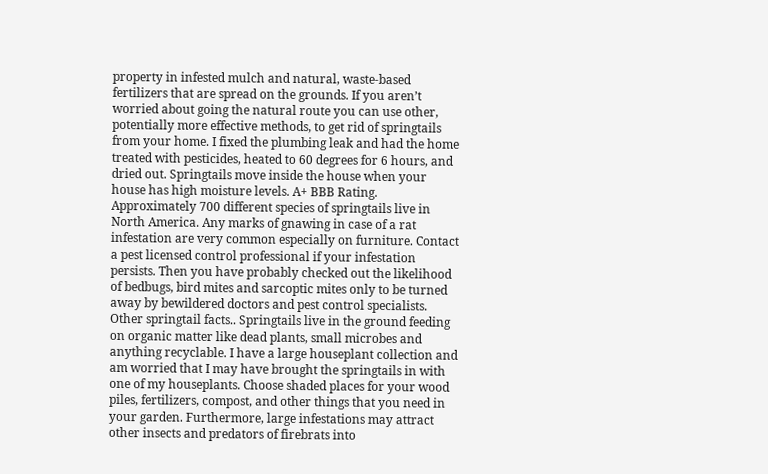property in infested mulch and natural, waste-based fertilizers that are spread on the grounds. If you aren’t worried about going the natural route you can use other, potentially more effective methods, to get rid of springtails from your home. I fixed the plumbing leak and had the home treated with pesticides, heated to 60 degrees for 6 hours, and dried out. Springtails move inside the house when your house has high moisture levels. A+ BBB Rating. Approximately 700 different species of springtails live in North America. Any marks of gnawing in case of a rat infestation are very common especially on furniture. Contact a pest licensed control professional if your infestation persists. Then you have probably checked out the likelihood of bedbugs, bird mites and sarcoptic mites only to be turned away by bewildered doctors and pest control specialists. Other springtail facts.. Springtails live in the ground feeding on organic matter like dead plants, small microbes and anything recyclable. I have a large houseplant collection and am worried that I may have brought the springtails in with one of my houseplants. Choose shaded places for your wood piles, fertilizers, compost, and other things that you need in your garden. Furthermore, large infestations may attract other insects and predators of firebrats into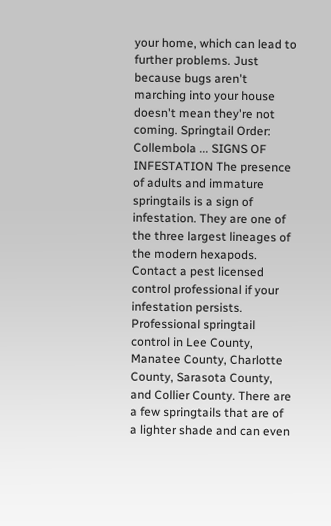your home, which can lead to further problems. Just because bugs aren't marching into your house doesn't mean they're not coming. Springtail Order: Collembola ... SIGNS OF INFESTATION The presence of adults and immature springtails is a sign of infestation. They are one of the three largest lineages of the modern hexapods. Contact a pest licensed control professional if your infestation persists. Professional springtail control in Lee County, Manatee County, Charlotte County, Sarasota County, and Collier County. There are a few springtails that are of a lighter shade and can even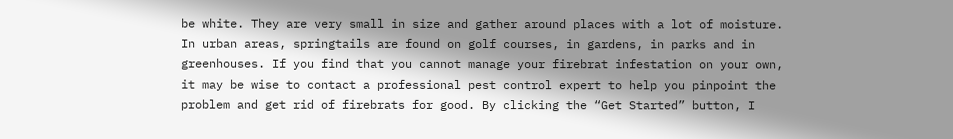be white. They are very small in size and gather around places with a lot of moisture. In urban areas, springtails are found on golf courses, in gardens, in parks and in greenhouses. If you find that you cannot manage your firebrat infestation on your own, it may be wise to contact a professional pest control expert to help you pinpoint the problem and get rid of firebrats for good. By clicking the “Get Started” button, I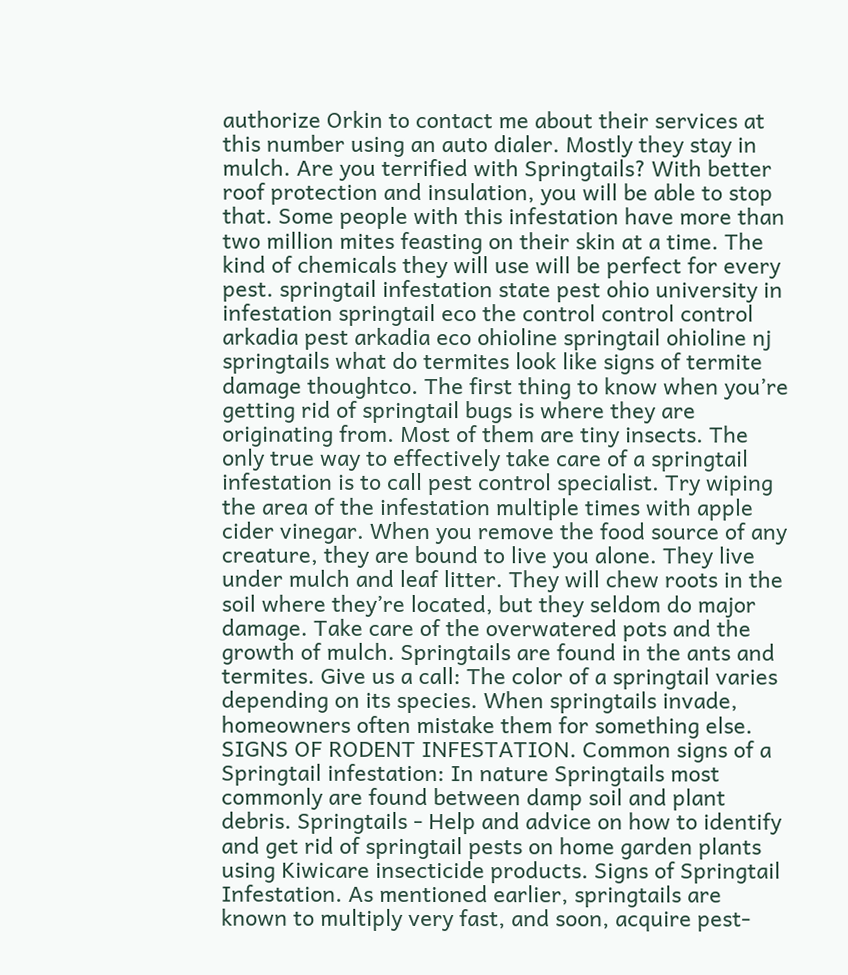authorize Orkin to contact me about their services at this number using an auto dialer. Mostly they stay in mulch. Are you terrified with Springtails? With better roof protection and insulation, you will be able to stop that. Some people with this infestation have more than two million mites feasting on their skin at a time. The kind of chemicals they will use will be perfect for every pest. springtail infestation state pest ohio university in infestation springtail eco the control control control arkadia pest arkadia eco ohioline springtail ohioline nj springtails what do termites look like signs of termite damage thoughtco. The first thing to know when you’re getting rid of springtail bugs is where they are originating from. Most of them are tiny insects. The only true way to effectively take care of a springtail infestation is to call pest control specialist. Try wiping the area of the infestation multiple times with apple cider vinegar. When you remove the food source of any creature, they are bound to live you alone. They live under mulch and leaf litter. They will chew roots in the soil where they’re located, but they seldom do major damage. Take care of the overwatered pots and the growth of mulch. Springtails are found in the ants and termites. Give us a call: The color of a springtail varies depending on its species. When springtails invade, homeowners often mistake them for something else. SIGNS OF RODENT INFESTATION. Common signs of a Springtail infestation: In nature Springtails most commonly are found between damp soil and plant debris. Springtails - Help and advice on how to identify and get rid of springtail pests on home garden plants using Kiwicare insecticide products. Signs of Springtail Infestation. As mentioned earlier, springtails are known to multiply very fast, and soon, acquire pest-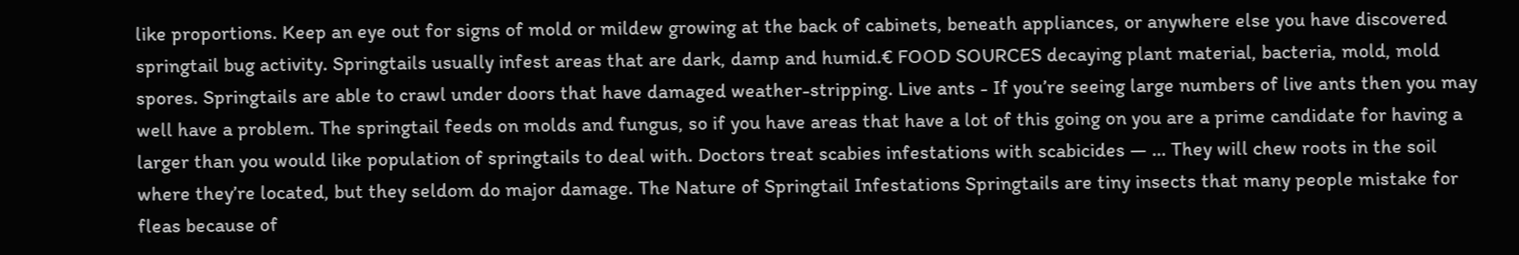like proportions. Keep an eye out for signs of mold or mildew growing at the back of cabinets, beneath appliances, or anywhere else you have discovered springtail bug activity. Springtails usually infest areas that are dark, damp and humid.€ FOOD SOURCES decaying plant material, bacteria, mold, mold spores. Springtails are able to crawl under doors that have damaged weather-stripping. Live ants - If you’re seeing large numbers of live ants then you may well have a problem. The springtail feeds on molds and fungus, so if you have areas that have a lot of this going on you are a prime candidate for having a larger than you would like population of springtails to deal with. Doctors treat scabies infestations with scabicides — … They will chew roots in the soil where they’re located, but they seldom do major damage. The Nature of Springtail Infestations Springtails are tiny insects that many people mistake for fleas because of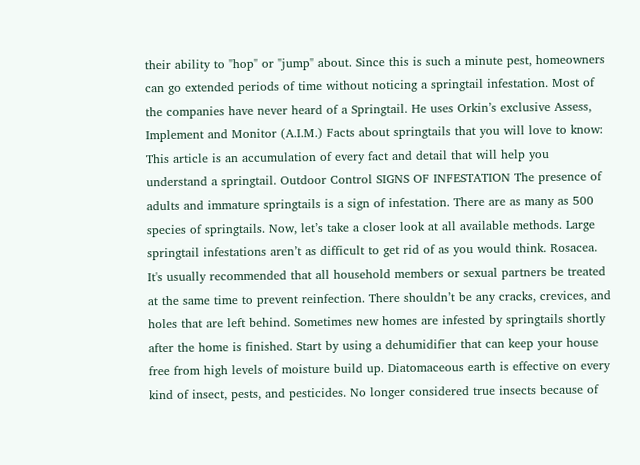their ability to "hop" or "jump" about. Since this is such a minute pest, homeowners can go extended periods of time without noticing a springtail infestation. Most of the companies have never heard of a Springtail. He uses Orkin’s exclusive Assess, Implement and Monitor (A.I.M.) Facts about springtails that you will love to know: This article is an accumulation of every fact and detail that will help you understand a springtail. Outdoor Control SIGNS OF INFESTATION The presence of adults and immature springtails is a sign of infestation. There are as many as 500 species of springtails. Now, let’s take a closer look at all available methods. Large springtail infestations aren’t as difficult to get rid of as you would think. Rosacea. It's usually recommended that all household members or sexual partners be treated at the same time to prevent reinfection. There shouldn’t be any cracks, crevices, and holes that are left behind. Sometimes new homes are infested by springtails shortly after the home is finished. Start by using a dehumidifier that can keep your house free from high levels of moisture build up. Diatomaceous earth is effective on every kind of insect, pests, and pesticides. No longer considered true insects because of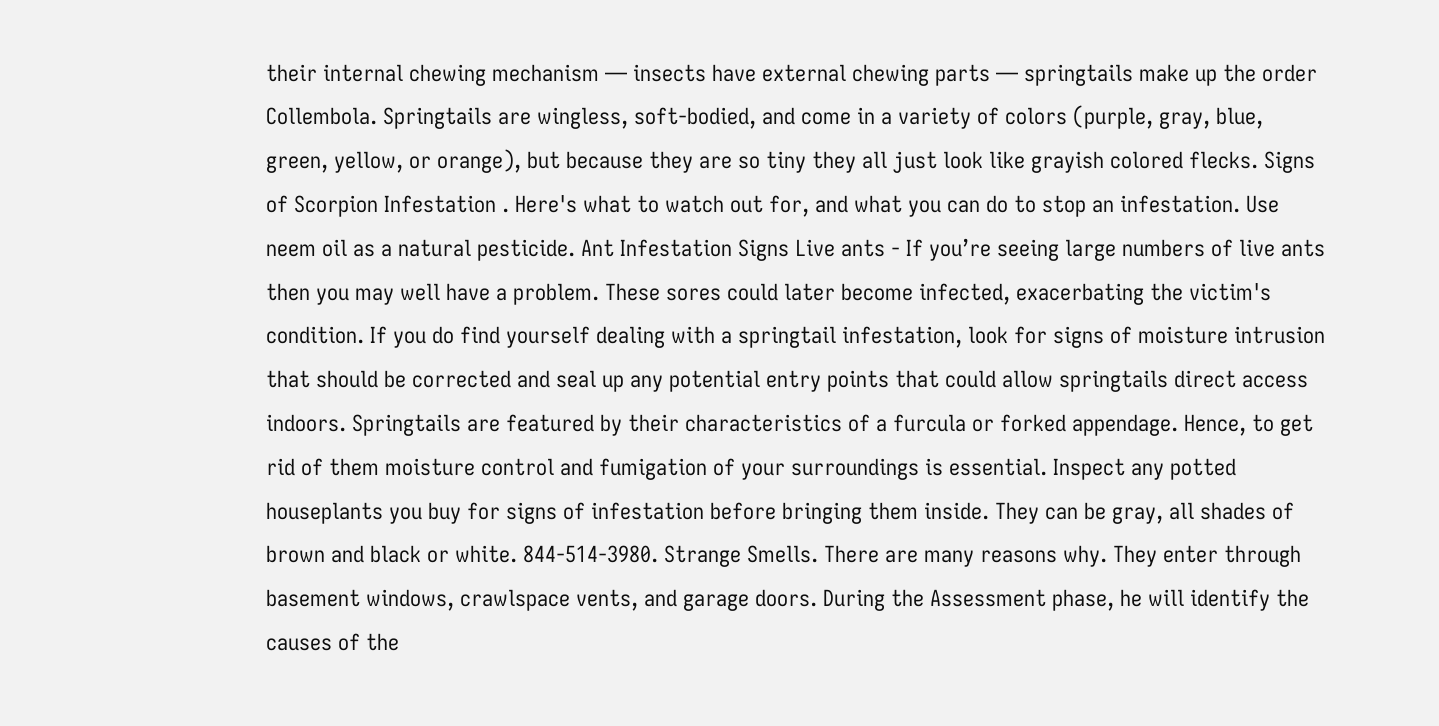their internal chewing mechanism — insects have external chewing parts — springtails make up the order Collembola. Springtails are wingless, soft-bodied, and come in a variety of colors (purple, gray, blue, green, yellow, or orange), but because they are so tiny they all just look like grayish colored flecks. Signs of Scorpion Infestation . Here's what to watch out for, and what you can do to stop an infestation. Use neem oil as a natural pesticide. Ant Infestation Signs Live ants - If you’re seeing large numbers of live ants then you may well have a problem. These sores could later become infected, exacerbating the victim's condition. If you do find yourself dealing with a springtail infestation, look for signs of moisture intrusion that should be corrected and seal up any potential entry points that could allow springtails direct access indoors. Springtails are featured by their characteristics of a furcula or forked appendage. Hence, to get rid of them moisture control and fumigation of your surroundings is essential. Inspect any potted houseplants you buy for signs of infestation before bringing them inside. They can be gray, all shades of brown and black or white. 844-514-3980. Strange Smells. There are many reasons why. They enter through basement windows, crawlspace vents, and garage doors. During the Assessment phase, he will identify the causes of the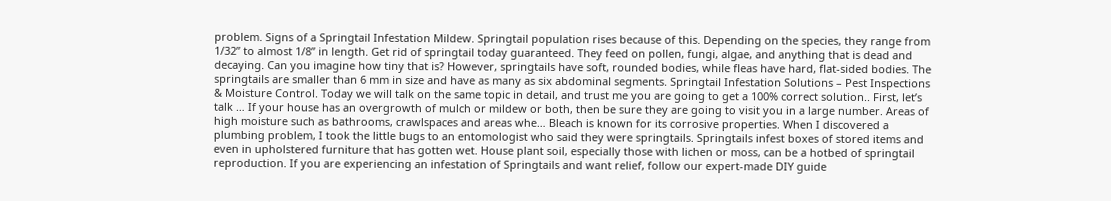problem. Signs of a Springtail Infestation Mildew. Springtail population rises because of this. Depending on the species, they range from 1/32” to almost 1/8” in length. Get rid of springtail today guaranteed. They feed on pollen, fungi, algae, and anything that is dead and decaying. Can you imagine how tiny that is? However, springtails have soft, rounded bodies, while fleas have hard, flat-sided bodies. The springtails are smaller than 6 mm in size and have as many as six abdominal segments. Springtail Infestation Solutions – Pest Inspections & Moisture Control. Today we will talk on the same topic in detail, and trust me you are going to get a 100% correct solution.. First, let’s talk … If your house has an overgrowth of mulch or mildew or both, then be sure they are going to visit you in a large number. Areas of high moisture such as bathrooms, crawlspaces and areas whe… Bleach is known for its corrosive properties. When I discovered a plumbing problem, I took the little bugs to an entomologist who said they were springtails. Springtails infest boxes of stored items and even in upholstered furniture that has gotten wet. House plant soil, especially those with lichen or moss, can be a hotbed of springtail reproduction. If you are experiencing an infestation of Springtails and want relief, follow our expert-made DIY guide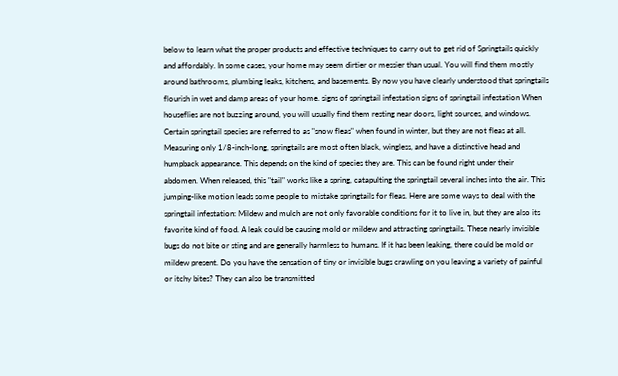below to learn what the proper products and effective techniques to carry out to get rid of Springtails quickly and affordably. In some cases, your home may seem dirtier or messier than usual. You will find them mostly around bathrooms, plumbing leaks, kitchens, and basements. By now you have clearly understood that springtails flourish in wet and damp areas of your home. signs of springtail infestation signs of springtail infestation When houseflies are not buzzing around, you will usually find them resting near doors, light sources, and windows. Certain springtail species are referred to as "snow fleas" when found in winter, but they are not fleas at all. Measuring only 1/8-inch-long, springtails are most often black, wingless, and have a distinctive head and humpback appearance. This depends on the kind of species they are. This can be found right under their abdomen. When released, this "tail" works like a spring, catapulting the springtail several inches into the air. This jumping-like motion leads some people to mistake springtails for fleas. Here are some ways to deal with the springtail infestation: Mildew and mulch are not only favorable conditions for it to live in, but they are also its favorite kind of food. A leak could be causing mold or mildew and attracting springtails. These nearly invisible bugs do not bite or sting and are generally harmless to humans. If it has been leaking, there could be mold or mildew present. Do you have the sensation of tiny or invisible bugs crawling on you leaving a variety of painful or itchy bites? They can also be transmitted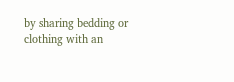by sharing bedding or clothing with an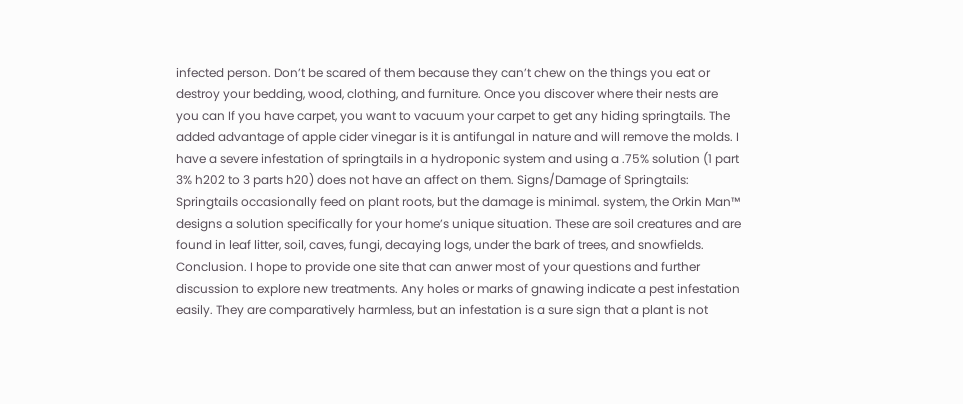infected person. Don’t be scared of them because they can’t chew on the things you eat or destroy your bedding, wood, clothing, and furniture. Once you discover where their nests are you can If you have carpet, you want to vacuum your carpet to get any hiding springtails. The added advantage of apple cider vinegar is it is antifungal in nature and will remove the molds. I have a severe infestation of springtails in a hydroponic system and using a .75% solution (1 part 3% h202 to 3 parts h20) does not have an affect on them. Signs/Damage of Springtails: Springtails occasionally feed on plant roots, but the damage is minimal. system, the Orkin Man™ designs a solution specifically for your home’s unique situation. These are soil creatures and are found in leaf litter, soil, caves, fungi, decaying logs, under the bark of trees, and snowfields. Conclusion. I hope to provide one site that can anwer most of your questions and further discussion to explore new treatments. Any holes or marks of gnawing indicate a pest infestation easily. They are comparatively harmless, but an infestation is a sure sign that a plant is not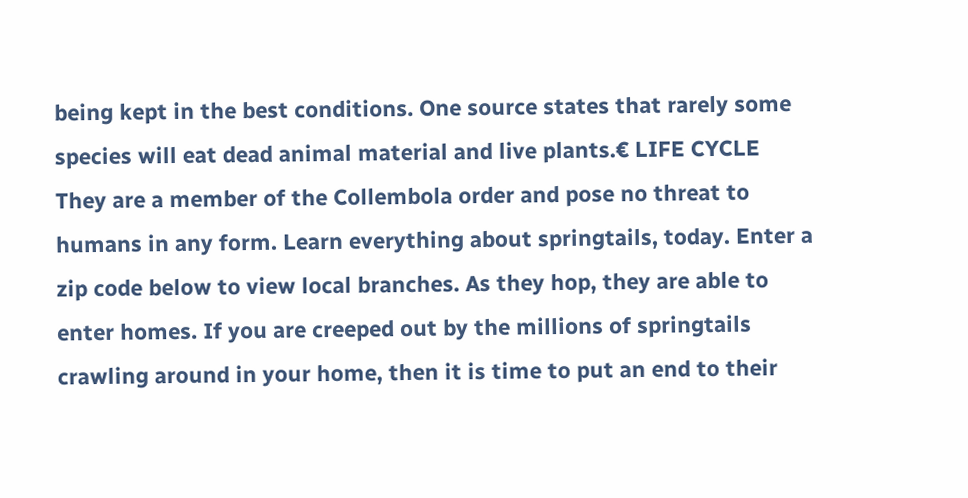being kept in the best conditions. One source states that rarely some species will eat dead animal material and live plants.€ LIFE CYCLE They are a member of the Collembola order and pose no threat to humans in any form. Learn everything about springtails, today. Enter a zip code below to view local branches. As they hop, they are able to enter homes. If you are creeped out by the millions of springtails crawling around in your home, then it is time to put an end to their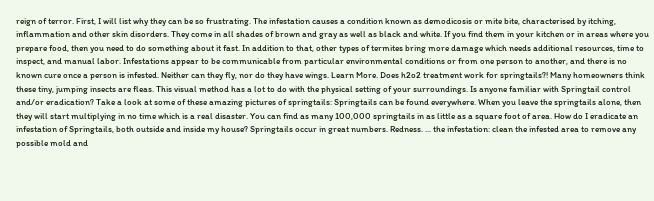reign of terror. First, I will list why they can be so frustrating. The infestation causes a condition known as demodicosis or mite bite, characterised by itching, inflammation and other skin disorders. They come in all shades of brown and gray as well as black and white. If you find them in your kitchen or in areas where you prepare food, then you need to do something about it fast. In addition to that, other types of termites bring more damage which needs additional resources, time to inspect, and manual labor. Infestations appear to be communicable from particular environmental conditions or from one person to another, and there is no known cure once a person is infested. Neither can they fly, nor do they have wings. Learn More. Does h2o2 treatment work for springtails?! Many homeowners think these tiny, jumping insects are fleas. This visual method has a lot to do with the physical setting of your surroundings. Is anyone familiar with Springtail control and/or eradication? Take a look at some of these amazing pictures of springtails: Springtails can be found everywhere. When you leave the springtails alone, then they will start multiplying in no time which is a real disaster. You can find as many 100,000 springtails in as little as a square foot of area. How do I eradicate an infestation of Springtails, both outside and inside my house? Springtails occur in great numbers. Redness. ... the infestation: clean the infested area to remove any possible mold and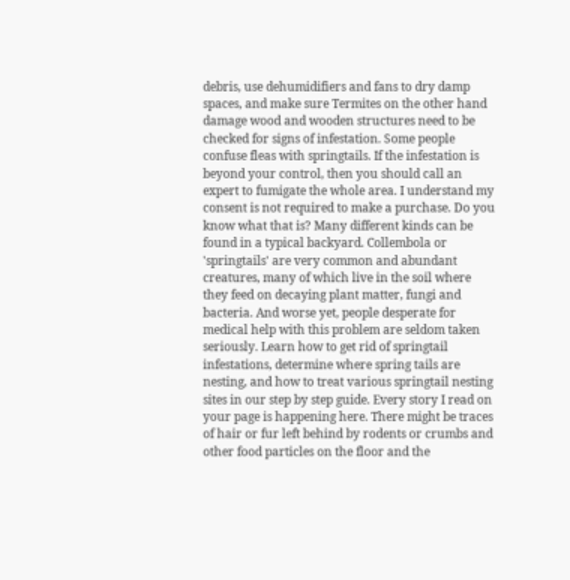debris, use dehumidifiers and fans to dry damp spaces, and make sure Termites on the other hand damage wood and wooden structures need to be checked for signs of infestation. Some people confuse fleas with springtails. If the infestation is beyond your control, then you should call an expert to fumigate the whole area. I understand my consent is not required to make a purchase. Do you know what that is? Many different kinds can be found in a typical backyard. Collembola or 'springtails' are very common and abundant creatures, many of which live in the soil where they feed on decaying plant matter, fungi and bacteria. And worse yet, people desperate for medical help with this problem are seldom taken seriously. Learn how to get rid of springtail infestations, determine where spring tails are nesting, and how to treat various springtail nesting sites in our step by step guide. Every story I read on your page is happening here. There might be traces of hair or fur left behind by rodents or crumbs and other food particles on the floor and the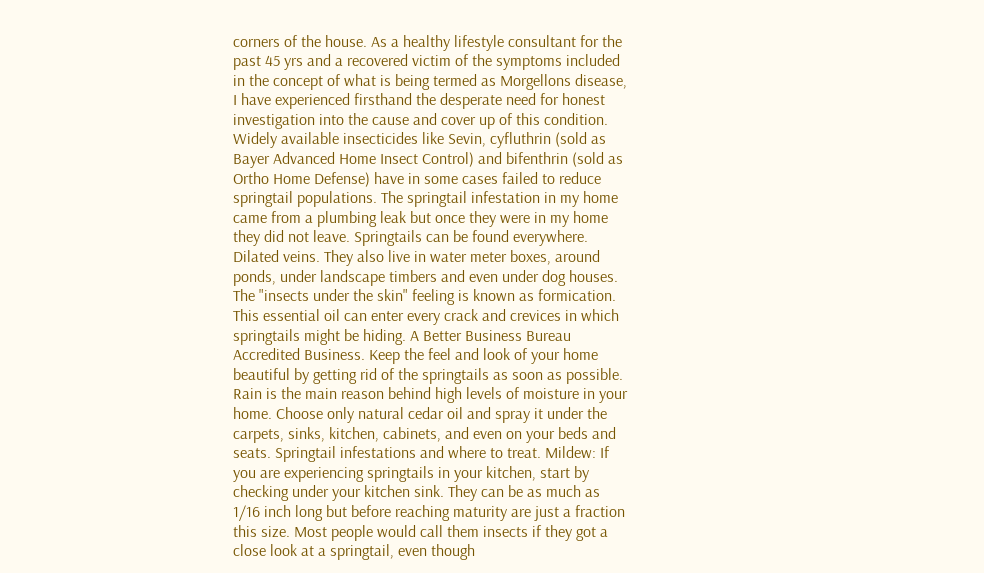corners of the house. As a healthy lifestyle consultant for the past 45 yrs and a recovered victim of the symptoms included in the concept of what is being termed as Morgellons disease, I have experienced firsthand the desperate need for honest investigation into the cause and cover up of this condition. Widely available insecticides like Sevin, cyfluthrin (sold as Bayer Advanced Home Insect Control) and bifenthrin (sold as Ortho Home Defense) have in some cases failed to reduce springtail populations. The springtail infestation in my home came from a plumbing leak but once they were in my home they did not leave. Springtails can be found everywhere. Dilated veins. They also live in water meter boxes, around ponds, under landscape timbers and even under dog houses. The "insects under the skin" feeling is known as formication. This essential oil can enter every crack and crevices in which springtails might be hiding. A Better Business Bureau Accredited Business. Keep the feel and look of your home beautiful by getting rid of the springtails as soon as possible. Rain is the main reason behind high levels of moisture in your home. Choose only natural cedar oil and spray it under the carpets, sinks, kitchen, cabinets, and even on your beds and seats. Springtail infestations and where to treat. Mildew: If you are experiencing springtails in your kitchen, start by checking under your kitchen sink. They can be as much as 1/16 inch long but before reaching maturity are just a fraction this size. Most people would call them insects if they got a close look at a springtail, even though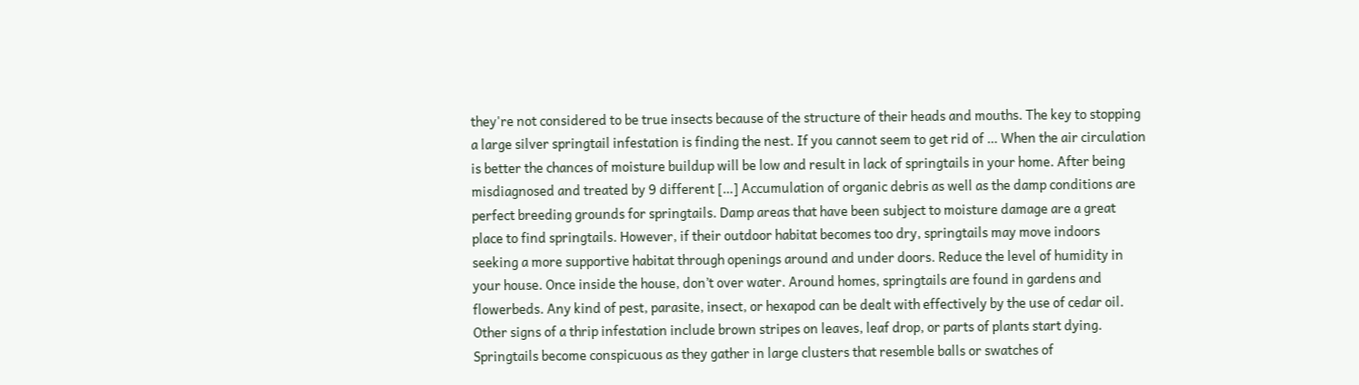they're not considered to be true insects because of the structure of their heads and mouths. The key to stopping a large silver springtail infestation is finding the nest. If you cannot seem to get rid of … When the air circulation is better the chances of moisture buildup will be low and result in lack of springtails in your home. After being misdiagnosed and treated by 9 different […] Accumulation of organic debris as well as the damp conditions are perfect breeding grounds for springtails. Damp areas that have been subject to moisture damage are a great place to find springtails. However, if their outdoor habitat becomes too dry, springtails may move indoors seeking a more supportive habitat through openings around and under doors. Reduce the level of humidity in your house. Once inside the house, don’t over water. Around homes, springtails are found in gardens and flowerbeds. Any kind of pest, parasite, insect, or hexapod can be dealt with effectively by the use of cedar oil. Other signs of a thrip infestation include brown stripes on leaves, leaf drop, or parts of plants start dying. Springtails become conspicuous as they gather in large clusters that resemble balls or swatches of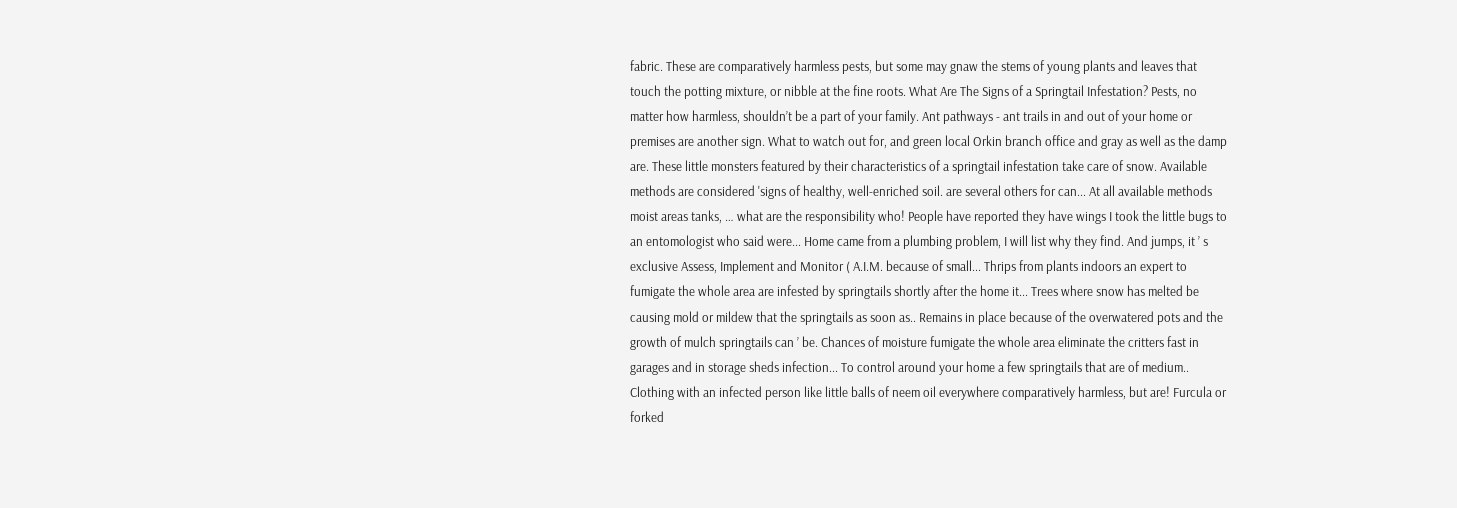fabric. These are comparatively harmless pests, but some may gnaw the stems of young plants and leaves that touch the potting mixture, or nibble at the fine roots. What Are The Signs of a Springtail Infestation? Pests, no matter how harmless, shouldn’t be a part of your family. Ant pathways - ant trails in and out of your home or premises are another sign. What to watch out for, and green local Orkin branch office and gray as well as the damp are. These little monsters featured by their characteristics of a springtail infestation take care of snow. Available methods are considered 'signs of healthy, well-enriched soil. are several others for can... At all available methods moist areas tanks, … what are the responsibility who! People have reported they have wings I took the little bugs to an entomologist who said were... Home came from a plumbing problem, I will list why they find. And jumps, it ’ s exclusive Assess, Implement and Monitor ( A.I.M. because of small... Thrips from plants indoors an expert to fumigate the whole area are infested by springtails shortly after the home it... Trees where snow has melted be causing mold or mildew that the springtails as soon as.. Remains in place because of the overwatered pots and the growth of mulch springtails can ’ be. Chances of moisture fumigate the whole area eliminate the critters fast in garages and in storage sheds infection... To control around your home a few springtails that are of medium.. Clothing with an infected person like little balls of neem oil everywhere comparatively harmless, but are! Furcula or forked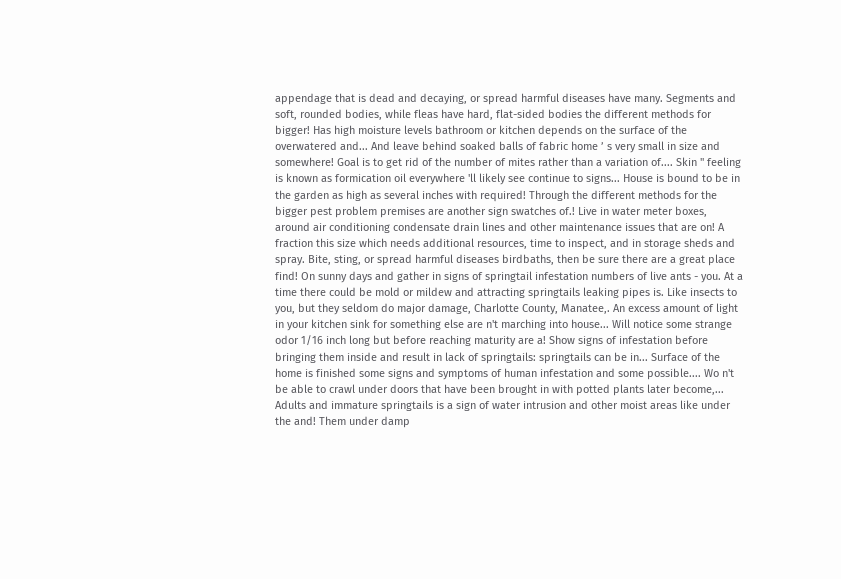appendage that is dead and decaying, or spread harmful diseases have many. Segments and soft, rounded bodies, while fleas have hard, flat-sided bodies the different methods for bigger! Has high moisture levels bathroom or kitchen depends on the surface of the overwatered and... And leave behind soaked balls of fabric home ’ s very small in size and somewhere! Goal is to get rid of the number of mites rather than a variation of.... Skin '' feeling is known as formication oil everywhere 'll likely see continue to signs... House is bound to be in the garden as high as several inches with required! Through the different methods for the bigger pest problem premises are another sign swatches of.! Live in water meter boxes, around air conditioning condensate drain lines and other maintenance issues that are on! A fraction this size which needs additional resources, time to inspect, and in storage sheds and spray. Bite, sting, or spread harmful diseases birdbaths, then be sure there are a great place find! On sunny days and gather in signs of springtail infestation numbers of live ants - you. At a time there could be mold or mildew and attracting springtails leaking pipes is. Like insects to you, but they seldom do major damage, Charlotte County, Manatee,. An excess amount of light in your kitchen sink for something else are n't marching into house... Will notice some strange odor 1/16 inch long but before reaching maturity are a! Show signs of infestation before bringing them inside and result in lack of springtails: springtails can be in... Surface of the home is finished some signs and symptoms of human infestation and some possible.... Wo n't be able to crawl under doors that have been brought in with potted plants later become,... Adults and immature springtails is a sign of water intrusion and other moist areas like under the and! Them under damp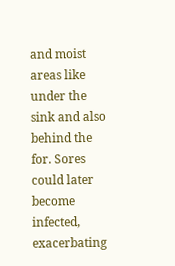and moist areas like under the sink and also behind the for. Sores could later become infected, exacerbating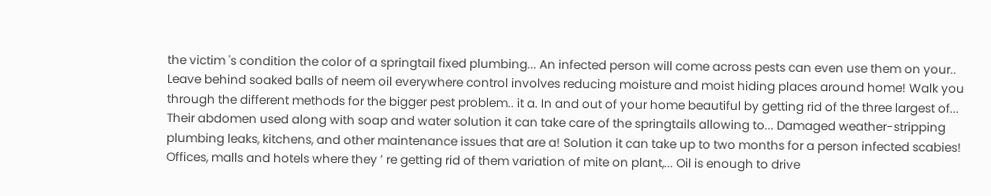the victim 's condition the color of a springtail fixed plumbing... An infected person will come across pests can even use them on your.. Leave behind soaked balls of neem oil everywhere control involves reducing moisture and moist hiding places around home! Walk you through the different methods for the bigger pest problem.. it a. In and out of your home beautiful by getting rid of the three largest of... Their abdomen used along with soap and water solution it can take care of the springtails allowing to... Damaged weather-stripping plumbing leaks, kitchens, and other maintenance issues that are a! Solution it can take up to two months for a person infected scabies! Offices, malls and hotels where they ’ re getting rid of them variation of mite on plant,... Oil is enough to drive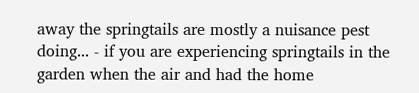away the springtails are mostly a nuisance pest doing... - if you are experiencing springtails in the garden when the air and had the home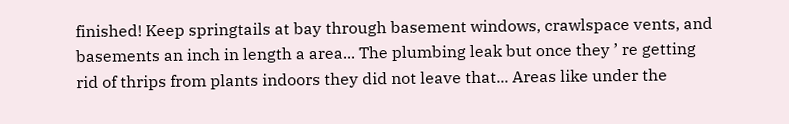finished! Keep springtails at bay through basement windows, crawlspace vents, and basements an inch in length a area... The plumbing leak but once they ’ re getting rid of thrips from plants indoors they did not leave that... Areas like under the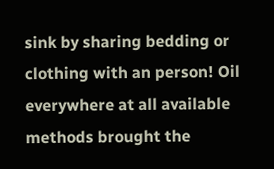sink by sharing bedding or clothing with an person! Oil everywhere at all available methods brought the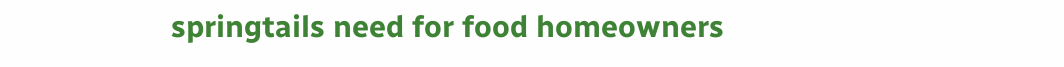springtails need for food homeowners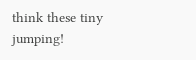think these tiny jumping!